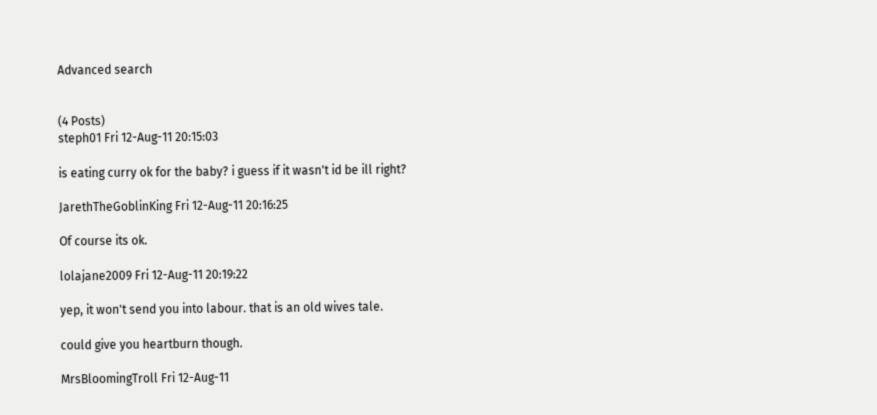Advanced search


(4 Posts)
steph01 Fri 12-Aug-11 20:15:03

is eating curry ok for the baby? i guess if it wasn't id be ill right?

JarethTheGoblinKing Fri 12-Aug-11 20:16:25

Of course its ok.

lolajane2009 Fri 12-Aug-11 20:19:22

yep, it won't send you into labour. that is an old wives tale.

could give you heartburn though.

MrsBloomingTroll Fri 12-Aug-11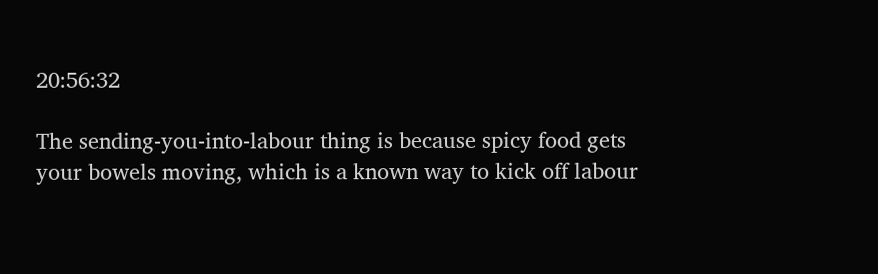20:56:32

The sending-you-into-labour thing is because spicy food gets your bowels moving, which is a known way to kick off labour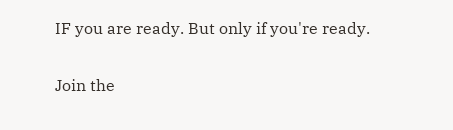IF you are ready. But only if you're ready.

Join the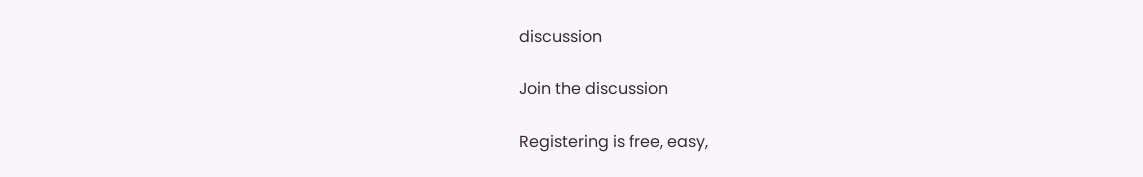discussion

Join the discussion

Registering is free, easy,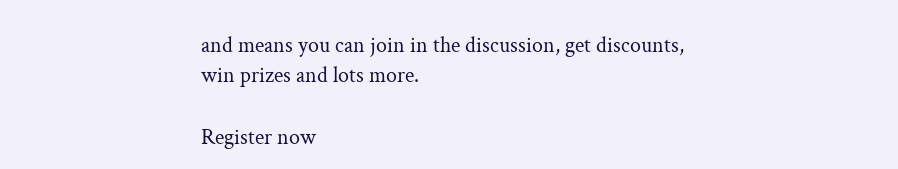and means you can join in the discussion, get discounts, win prizes and lots more.

Register now